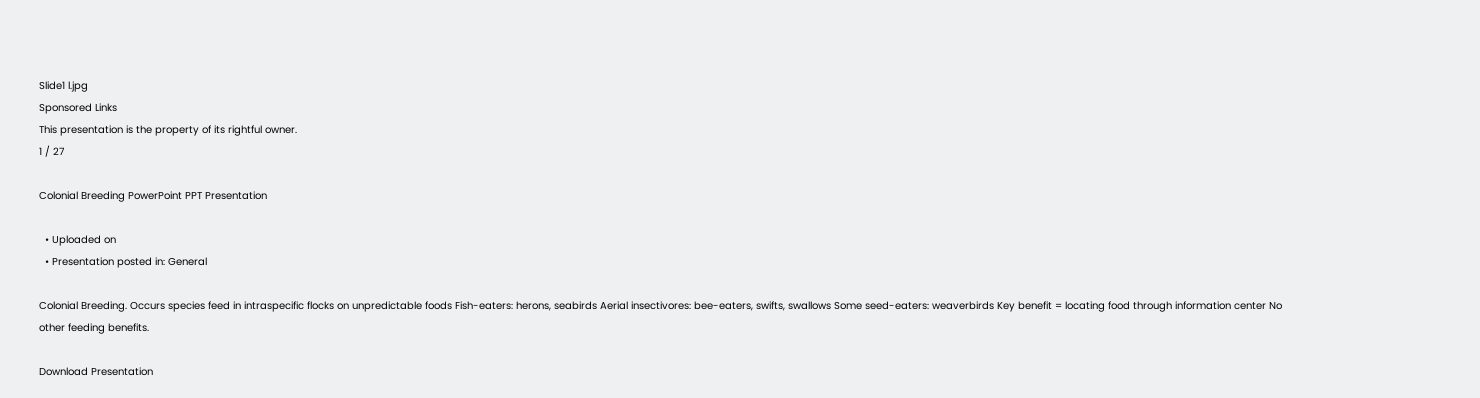Slide1 l.jpg
Sponsored Links
This presentation is the property of its rightful owner.
1 / 27

Colonial Breeding PowerPoint PPT Presentation

  • Uploaded on
  • Presentation posted in: General

Colonial Breeding. Occurs species feed in intraspecific flocks on unpredictable foods Fish-eaters: herons, seabirds Aerial insectivores: bee-eaters, swifts, swallows Some seed-eaters: weaverbirds Key benefit = locating food through information center No other feeding benefits.

Download Presentation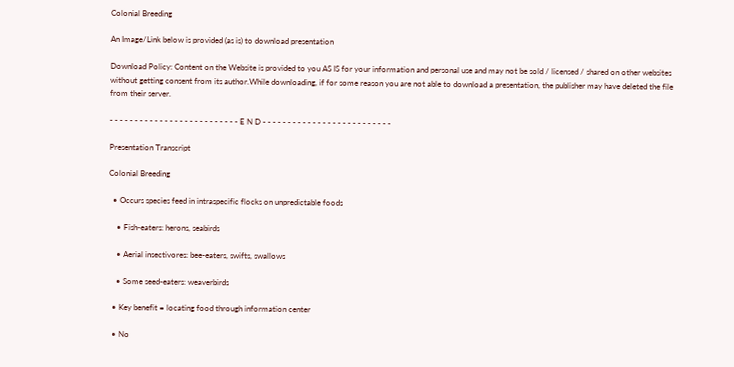Colonial Breeding

An Image/Link below is provided (as is) to download presentation

Download Policy: Content on the Website is provided to you AS IS for your information and personal use and may not be sold / licensed / shared on other websites without getting consent from its author.While downloading, if for some reason you are not able to download a presentation, the publisher may have deleted the file from their server.

- - - - - - - - - - - - - - - - - - - - - - - - - - E N D - - - - - - - - - - - - - - - - - - - - - - - - - -

Presentation Transcript

Colonial Breeding

  • Occurs species feed in intraspecific flocks on unpredictable foods

    • Fish-eaters: herons, seabirds

    • Aerial insectivores: bee-eaters, swifts, swallows

    • Some seed-eaters: weaverbirds

  • Key benefit = locating food through information center

  • No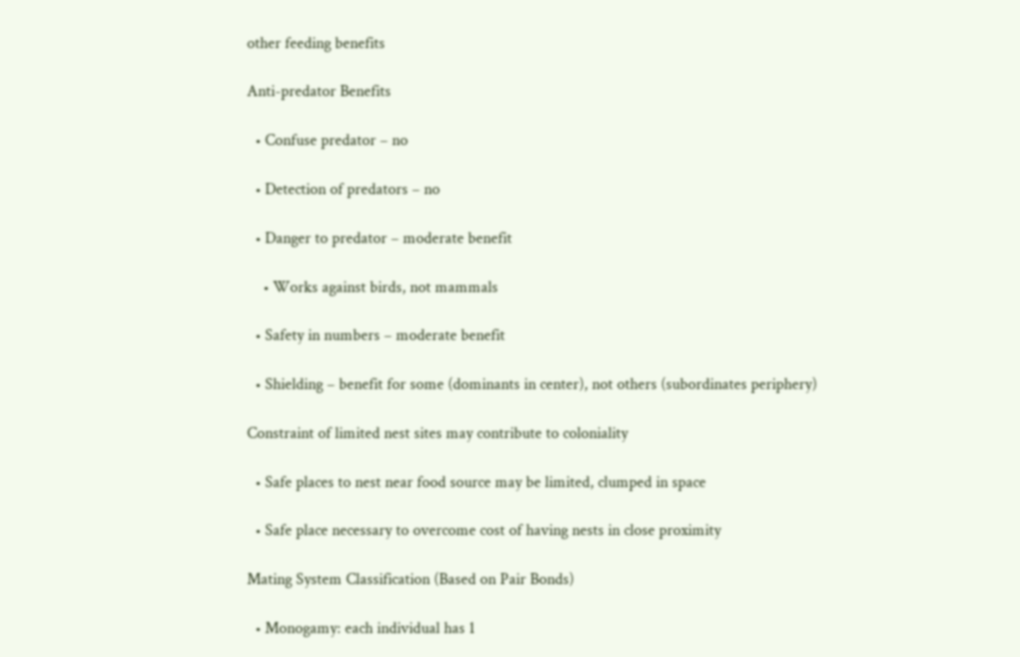other feeding benefits

Anti-predator Benefits

  • Confuse predator – no

  • Detection of predators – no

  • Danger to predator – moderate benefit

    • Works against birds, not mammals

  • Safety in numbers – moderate benefit

  • Shielding – benefit for some (dominants in center), not others (subordinates periphery)

Constraint of limited nest sites may contribute to coloniality

  • Safe places to nest near food source may be limited, clumped in space

  • Safe place necessary to overcome cost of having nests in close proximity

Mating System Classification (Based on Pair Bonds)

  • Monogamy: each individual has 1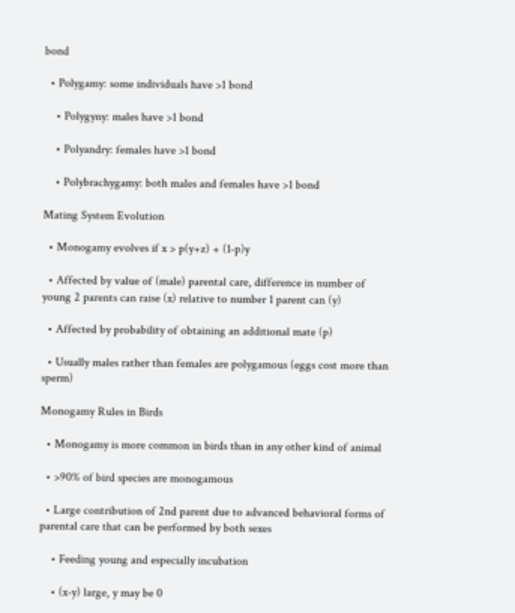bond

  • Polygamy: some individuals have >1 bond

    • Polygyny: males have >1 bond

    • Polyandry: females have >1 bond

    • Polybrachygamy: both males and females have >1 bond

Mating System Evolution

  • Monogamy evolves if x > p(y+z) + (1-p)y

  • Affected by value of (male) parental care, difference in number of young 2 parents can raise (x) relative to number 1 parent can (y)

  • Affected by probability of obtaining an additional mate (p)

  • Usually males rather than females are polygamous (eggs cost more than sperm)

Monogamy Rules in Birds

  • Monogamy is more common in birds than in any other kind of animal

  • >90% of bird species are monogamous

  • Large contribution of 2nd parent due to advanced behavioral forms of parental care that can be performed by both sexes

    • Feeding young and especially incubation

    • (x-y) large, y may be 0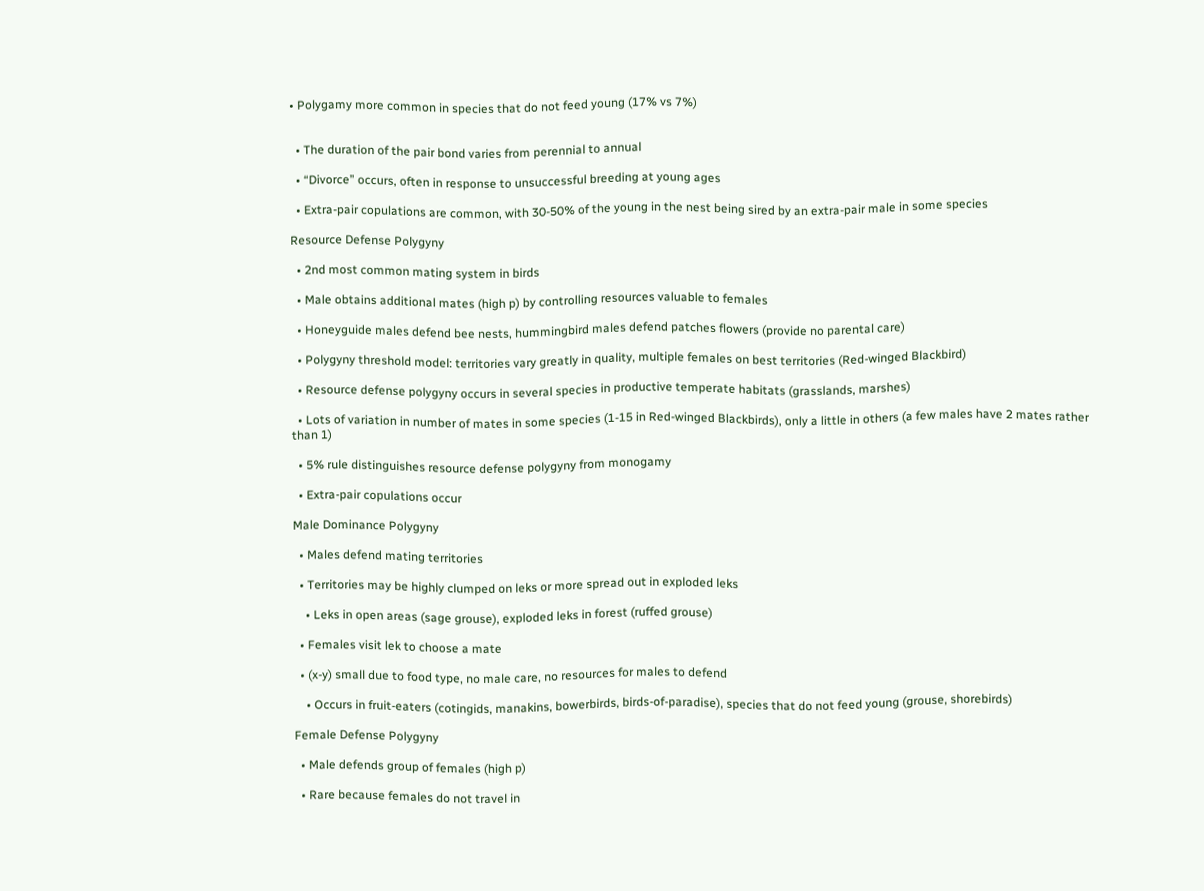• Polygamy more common in species that do not feed young (17% vs 7%)


  • The duration of the pair bond varies from perennial to annual

  • “Divorce” occurs, often in response to unsuccessful breeding at young ages

  • Extra-pair copulations are common, with 30-50% of the young in the nest being sired by an extra-pair male in some species

Resource Defense Polygyny

  • 2nd most common mating system in birds

  • Male obtains additional mates (high p) by controlling resources valuable to females

  • Honeyguide males defend bee nests, hummingbird males defend patches flowers (provide no parental care)

  • Polygyny threshold model: territories vary greatly in quality, multiple females on best territories (Red-winged Blackbird)

  • Resource defense polygyny occurs in several species in productive temperate habitats (grasslands, marshes)

  • Lots of variation in number of mates in some species (1-15 in Red-winged Blackbirds), only a little in others (a few males have 2 mates rather than 1)

  • 5% rule distinguishes resource defense polygyny from monogamy

  • Extra-pair copulations occur

Male Dominance Polygyny

  • Males defend mating territories

  • Territories may be highly clumped on leks or more spread out in exploded leks

    • Leks in open areas (sage grouse), exploded leks in forest (ruffed grouse)

  • Females visit lek to choose a mate

  • (x-y) small due to food type, no male care, no resources for males to defend

    • Occurs in fruit-eaters (cotingids, manakins, bowerbirds, birds-of-paradise), species that do not feed young (grouse, shorebirds)

Female Defense Polygyny

  • Male defends group of females (high p)

  • Rare because females do not travel in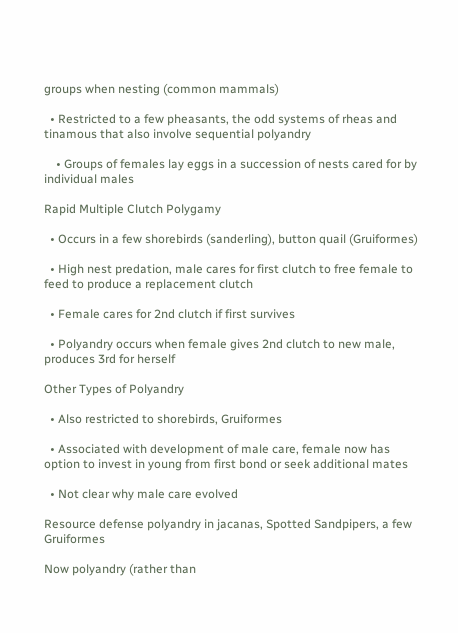groups when nesting (common mammals)

  • Restricted to a few pheasants, the odd systems of rheas and tinamous that also involve sequential polyandry

    • Groups of females lay eggs in a succession of nests cared for by individual males

Rapid Multiple Clutch Polygamy

  • Occurs in a few shorebirds (sanderling), button quail (Gruiformes)

  • High nest predation, male cares for first clutch to free female to feed to produce a replacement clutch

  • Female cares for 2nd clutch if first survives

  • Polyandry occurs when female gives 2nd clutch to new male, produces 3rd for herself

Other Types of Polyandry

  • Also restricted to shorebirds, Gruiformes

  • Associated with development of male care, female now has option to invest in young from first bond or seek additional mates

  • Not clear why male care evolved

Resource defense polyandry in jacanas, Spotted Sandpipers, a few Gruiformes

Now polyandry (rather than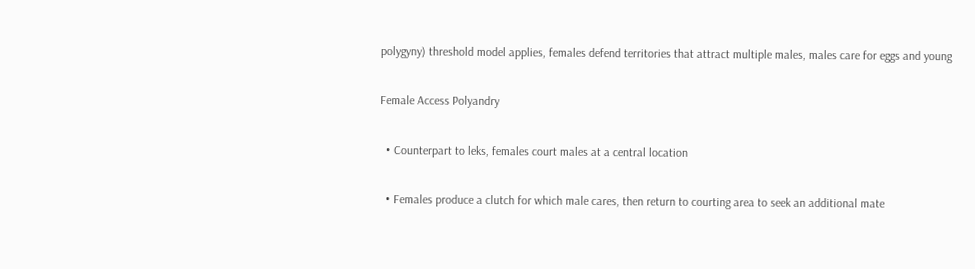polygyny) threshold model applies, females defend territories that attract multiple males, males care for eggs and young

Female Access Polyandry

  • Counterpart to leks, females court males at a central location

  • Females produce a clutch for which male cares, then return to courting area to seek an additional mate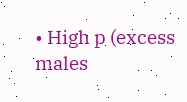• High p (excess males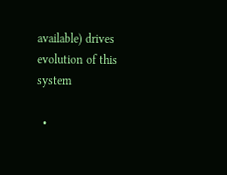available) drives evolution of this system

  •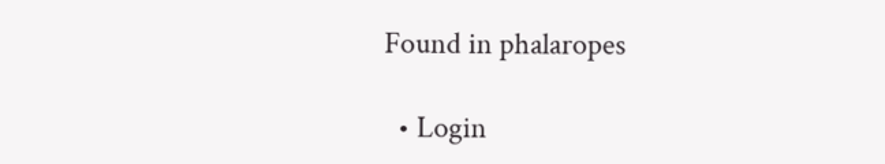Found in phalaropes

  • Login